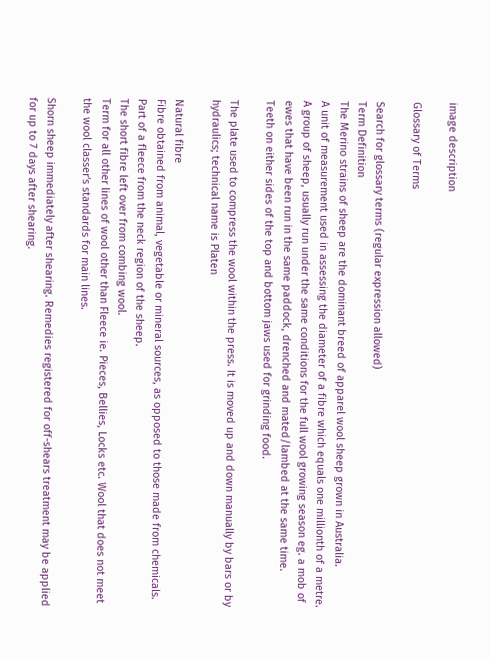image description

Glossary of Terms

Search for glossary terms (regular expression allowed)
Term Definition
The Merino strains of sheep are the dominant breed of apparel wool sheep grown in Australia.
A unit of measurement used in assessing the diameter of a fibre which equals one millionth of a metre.
A group of sheep, usually run under the same conditions for the full wool growing season eg. a mob of ewes that have been run in the same paddock, drenched and mated/lambed at the same time.
Teeth on either sides of the top and bottom jaws used for grinding food.

The plate used to compress the wool within the press. It is moved up and down manually by bars or by hydraulics; technical name is Platen

Natural fibre
Fibre obtained from animal, vegetable or mineral sources, as opposed to those made from chemicals.
Part of a fleece from the neck region of the sheep.
The short fibre left over from combing wool.
Term for all other lines of wool other than Fleece ie. Pieces, Bellies, Locks etc. Wool that does not meet the wool classer's standards for main lines.

Shorn sheep immediately after shearing. Remedies registered for off-shears treatment may be applied for up to 7 days after shearing.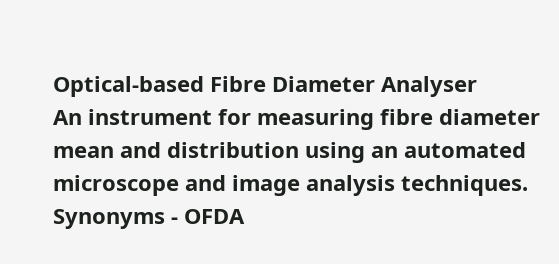Optical-based Fibre Diameter Analyser
An instrument for measuring fibre diameter mean and distribution using an automated microscope and image analysis techniques.
Synonyms - OFDA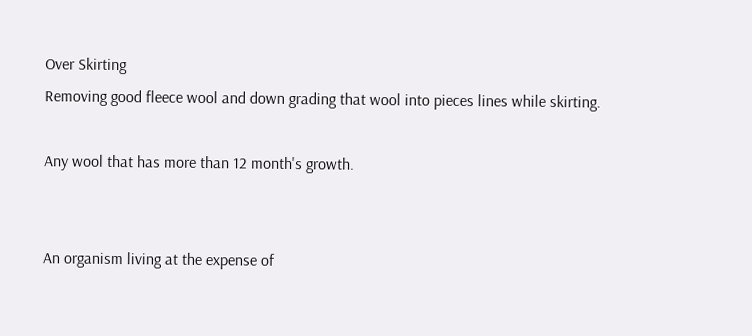Over Skirting
Removing good fleece wool and down grading that wool into pieces lines while skirting.

Any wool that has more than 12 month's growth.


An organism living at the expense of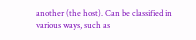another (the host). Can be classified in various ways, such as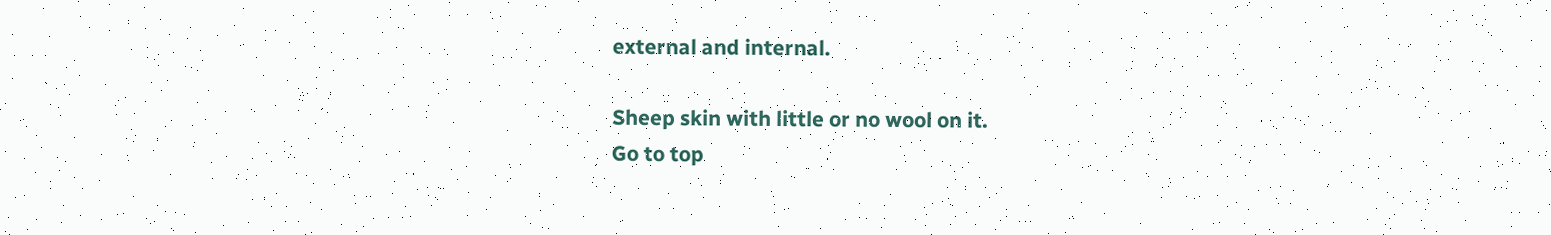external and internal.

Sheep skin with little or no wool on it.
Go to top